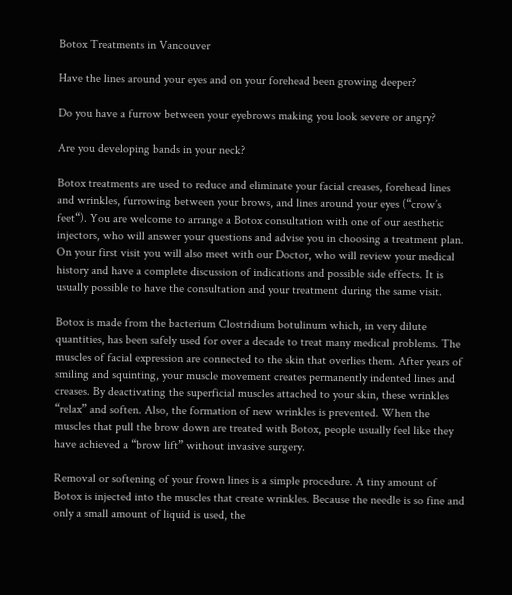Botox Treatments in Vancouver

Have the lines around your eyes and on your forehead been growing deeper?

Do you have a furrow between your eyebrows making you look severe or angry?

Are you developing bands in your neck?

Botox treatments are used to reduce and eliminate your facial creases, forehead lines and wrinkles, furrowing between your brows, and lines around your eyes (“crow’s feet“). You are welcome to arrange a Botox consultation with one of our aesthetic injectors, who will answer your questions and advise you in choosing a treatment plan. On your first visit you will also meet with our Doctor, who will review your medical history and have a complete discussion of indications and possible side effects. It is usually possible to have the consultation and your treatment during the same visit.

Botox is made from the bacterium Clostridium botulinum which, in very dilute quantities, has been safely used for over a decade to treat many medical problems. The muscles of facial expression are connected to the skin that overlies them. After years of smiling and squinting, your muscle movement creates permanently indented lines and creases. By deactivating the superficial muscles attached to your skin, these wrinkles “relax” and soften. Also, the formation of new wrinkles is prevented. When the muscles that pull the brow down are treated with Botox, people usually feel like they have achieved a “brow lift” without invasive surgery.

Removal or softening of your frown lines is a simple procedure. A tiny amount of Botox is injected into the muscles that create wrinkles. Because the needle is so fine and only a small amount of liquid is used, the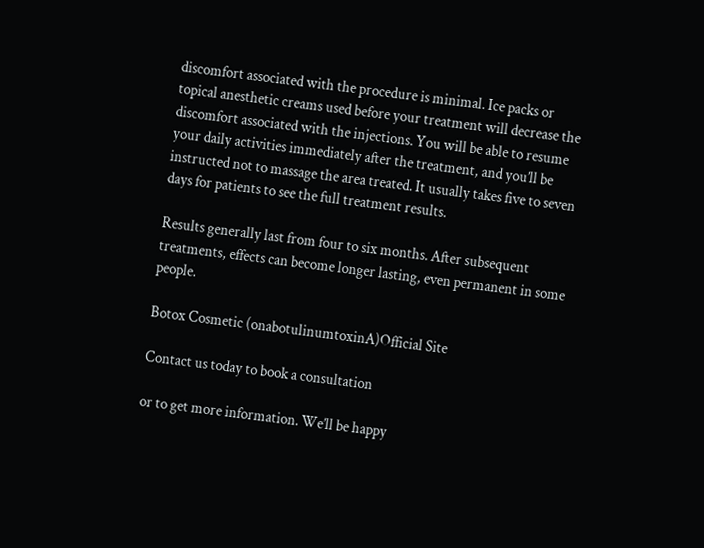discomfort associated with the procedure is minimal. Ice packs or topical anesthetic creams used before your treatment will decrease the discomfort associated with the injections. You will be able to resume your daily activities immediately after the treatment, and you’ll be instructed not to massage the area treated. It usually takes five to seven days for patients to see the full treatment results.

Results generally last from four to six months. After subsequent treatments, effects can become longer lasting, even permanent in some people.

Botox Cosmetic (onabotulinumtoxinA)Official Site

Contact us today to book a consultation

or to get more information. We’ll be happy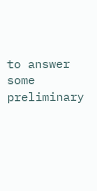to answer some preliminary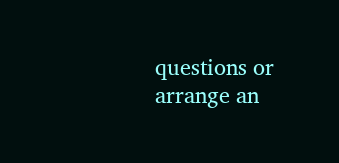questions or arrange an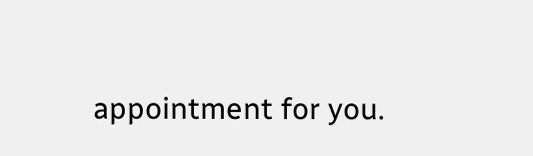appointment for you.